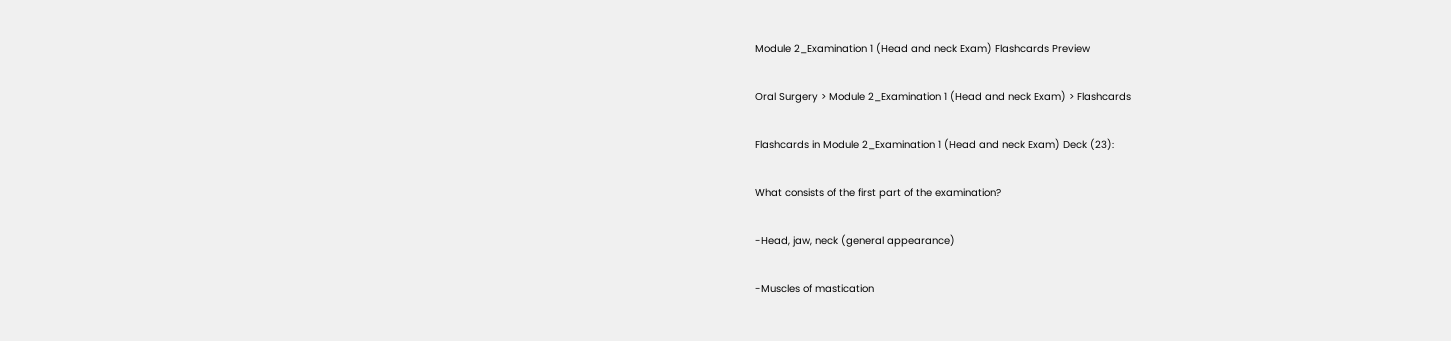Module 2_Examination 1 (Head and neck Exam) Flashcards Preview

Oral Surgery > Module 2_Examination 1 (Head and neck Exam) > Flashcards

Flashcards in Module 2_Examination 1 (Head and neck Exam) Deck (23):

What consists of the first part of the examination?

-Head, jaw, neck (general appearance)

-Muscles of mastication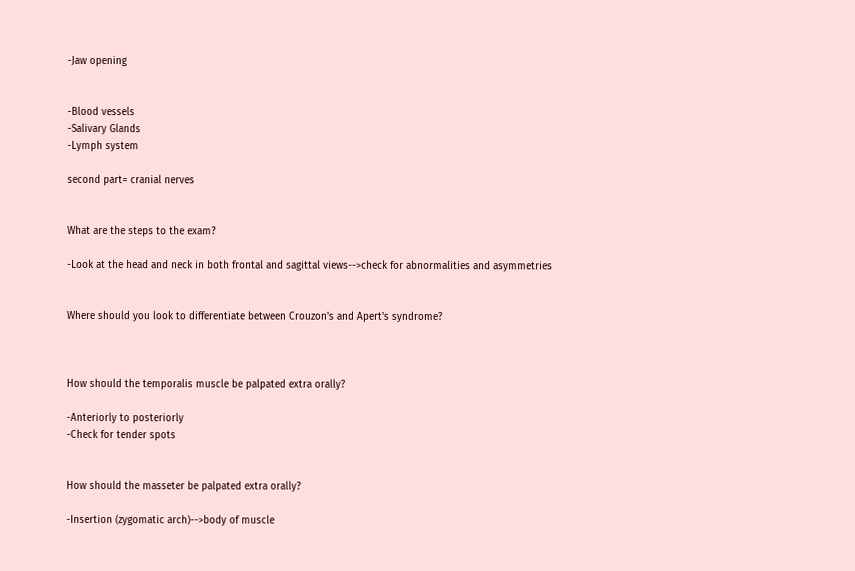-Jaw opening


-Blood vessels
-Salivary Glands
-Lymph system

second part= cranial nerves


What are the steps to the exam?

-Look at the head and neck in both frontal and sagittal views-->check for abnormalities and asymmetries


Where should you look to differentiate between Crouzon's and Apert's syndrome?



How should the temporalis muscle be palpated extra orally?

-Anteriorly to posteriorly
-Check for tender spots


How should the masseter be palpated extra orally?

-Insertion (zygomatic arch)-->body of muscle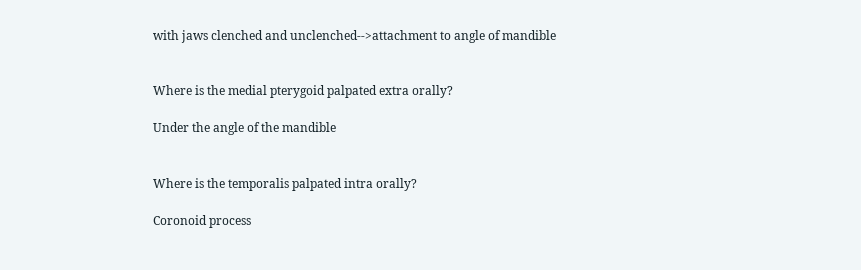with jaws clenched and unclenched-->attachment to angle of mandible


Where is the medial pterygoid palpated extra orally?

Under the angle of the mandible


Where is the temporalis palpated intra orally?

Coronoid process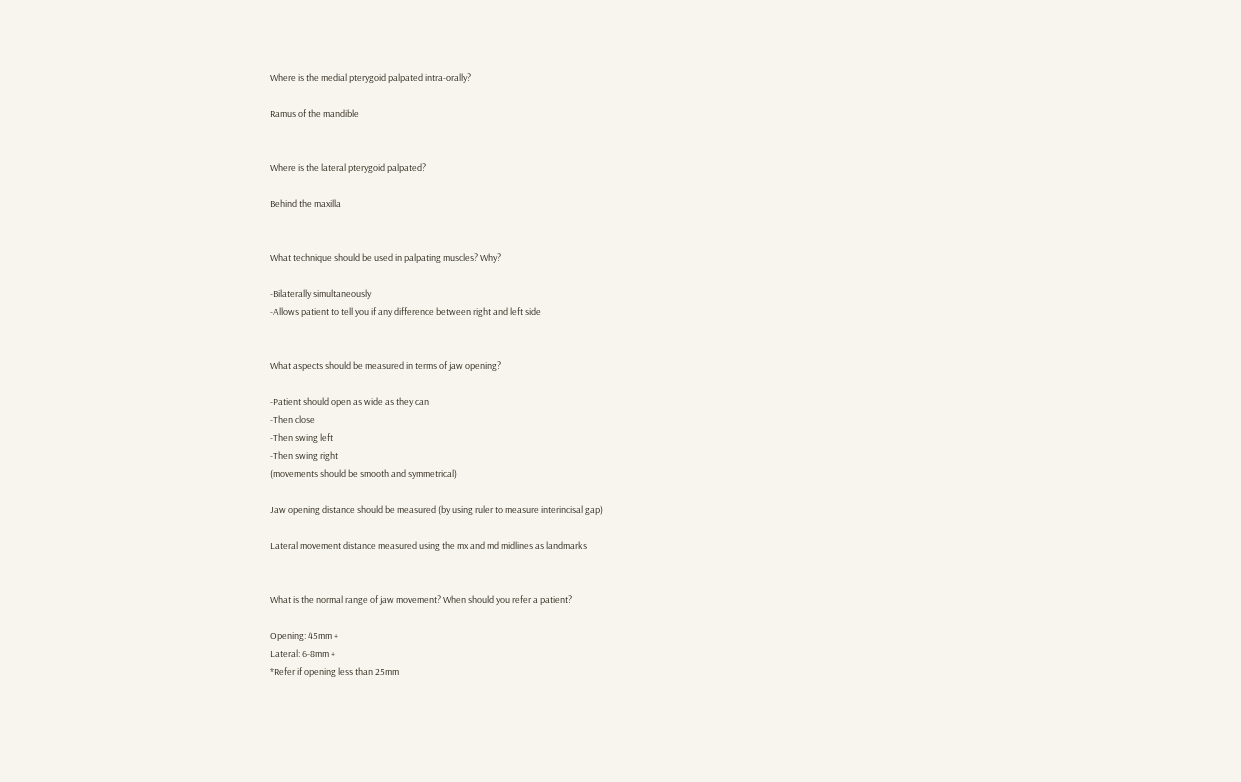Where is the medial pterygoid palpated intra-orally?

Ramus of the mandible


Where is the lateral pterygoid palpated?

Behind the maxilla


What technique should be used in palpating muscles? Why?

-Bilaterally simultaneously
-Allows patient to tell you if any difference between right and left side


What aspects should be measured in terms of jaw opening?

-Patient should open as wide as they can
-Then close
-Then swing left
-Then swing right
(movements should be smooth and symmetrical)

Jaw opening distance should be measured (by using ruler to measure interincisal gap)

Lateral movement distance measured using the mx and md midlines as landmarks


What is the normal range of jaw movement? When should you refer a patient?

Opening: 45mm +
Lateral: 6-8mm +
*Refer if opening less than 25mm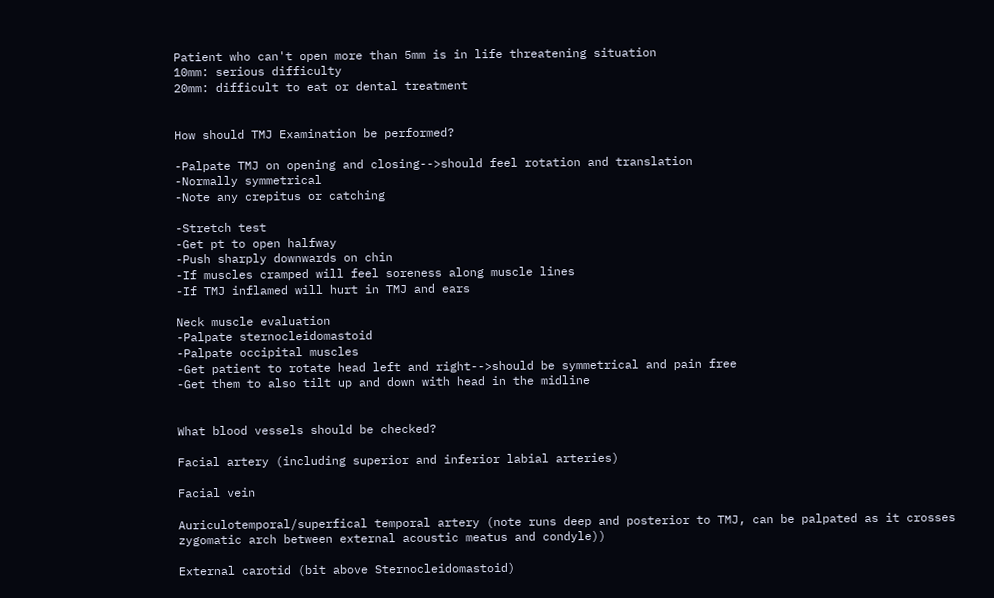Patient who can't open more than 5mm is in life threatening situation
10mm: serious difficulty
20mm: difficult to eat or dental treatment


How should TMJ Examination be performed?

-Palpate TMJ on opening and closing-->should feel rotation and translation
-Normally symmetrical
-Note any crepitus or catching

-Stretch test
-Get pt to open halfway
-Push sharply downwards on chin
-If muscles cramped will feel soreness along muscle lines
-If TMJ inflamed will hurt in TMJ and ears

Neck muscle evaluation
-Palpate sternocleidomastoid
-Palpate occipital muscles
-Get patient to rotate head left and right-->should be symmetrical and pain free
-Get them to also tilt up and down with head in the midline


What blood vessels should be checked?

Facial artery (including superior and inferior labial arteries)

Facial vein

Auriculotemporal/superfical temporal artery (note runs deep and posterior to TMJ, can be palpated as it crosses zygomatic arch between external acoustic meatus and condyle))

External carotid (bit above Sternocleidomastoid)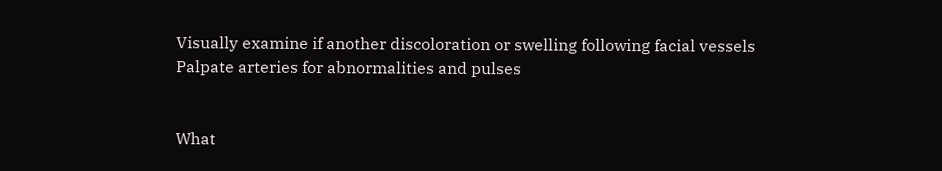Visually examine if another discoloration or swelling following facial vessels
Palpate arteries for abnormalities and pulses


What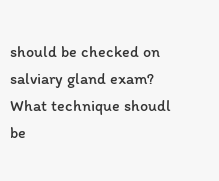should be checked on salviary gland exam? What technique shoudl be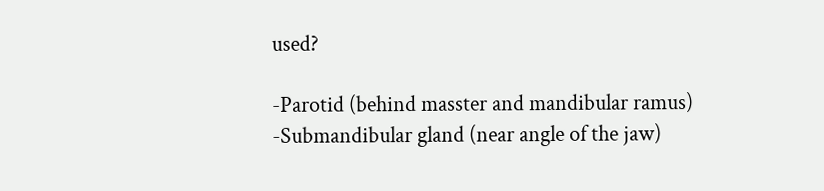used?

-Parotid (behind masster and mandibular ramus)
-Submandibular gland (near angle of the jaw)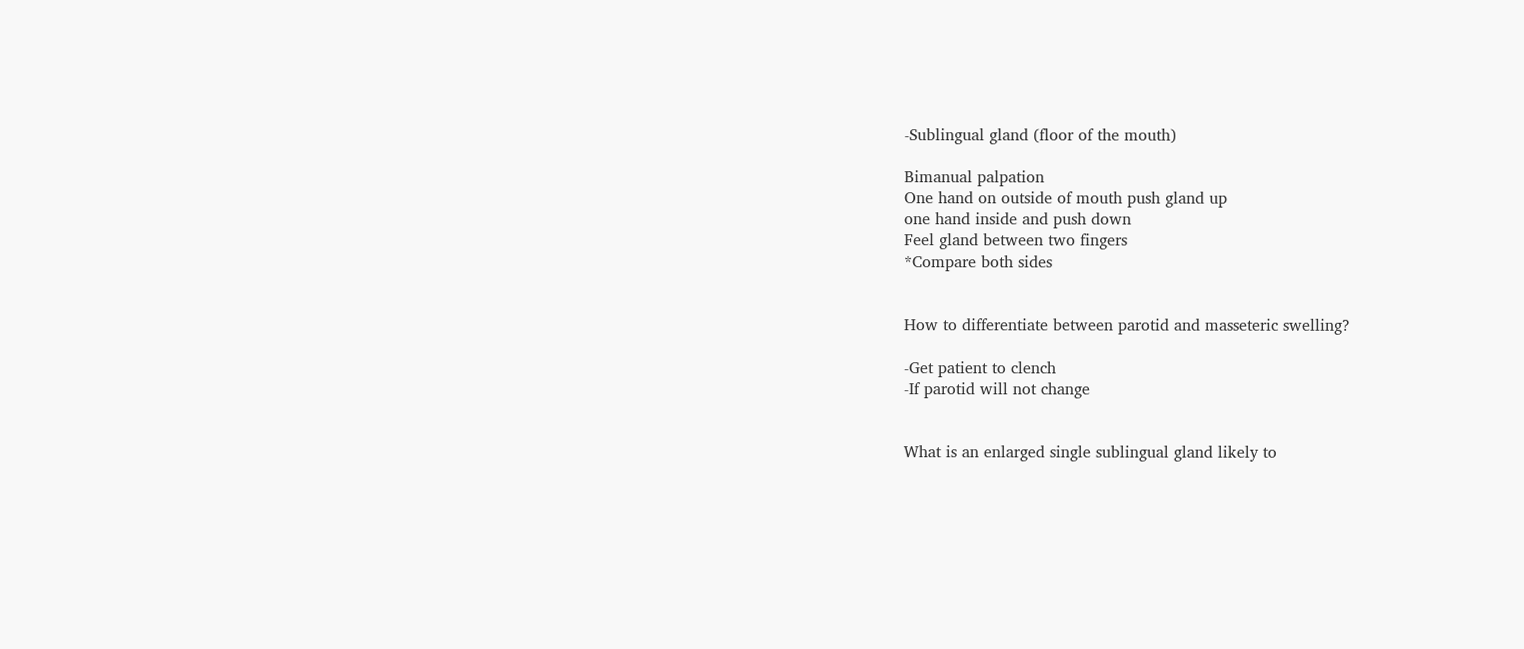-Sublingual gland (floor of the mouth)

Bimanual palpation
One hand on outside of mouth push gland up
one hand inside and push down
Feel gland between two fingers
*Compare both sides


How to differentiate between parotid and masseteric swelling?

-Get patient to clench
-If parotid will not change


What is an enlarged single sublingual gland likely to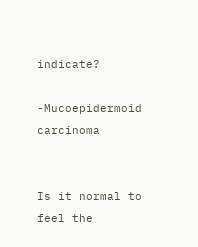indicate?

-Mucoepidermoid carcinoma


Is it normal to feel the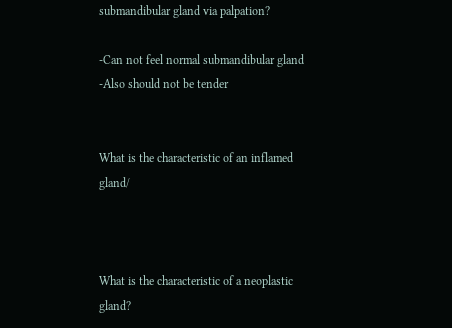submandibular gland via palpation?

-Can not feel normal submandibular gland
-Also should not be tender


What is the characteristic of an inflamed gland/



What is the characteristic of a neoplastic gland?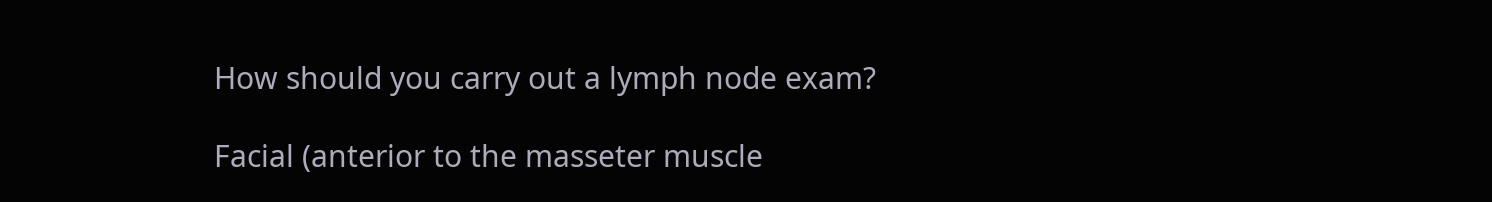How should you carry out a lymph node exam?

Facial (anterior to the masseter muscle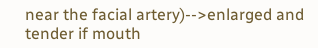near the facial artery)-->enlarged and tender if mouth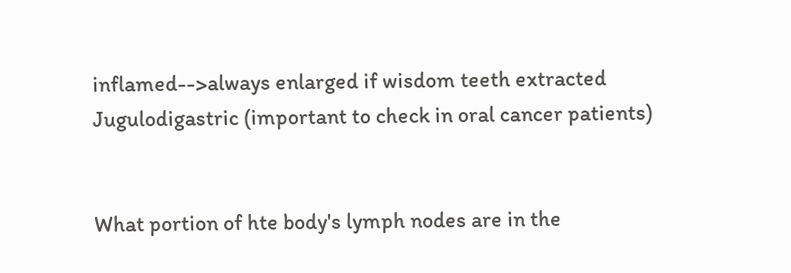inflamed-->always enlarged if wisdom teeth extracted
Jugulodigastric (important to check in oral cancer patients)


What portion of hte body's lymph nodes are in the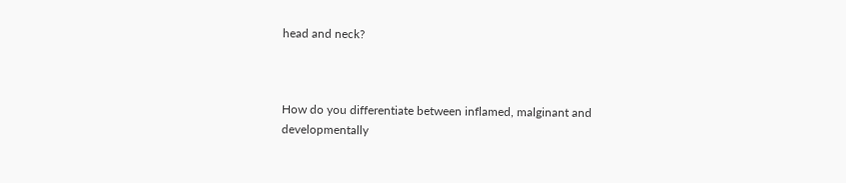head and neck?



How do you differentiate between inflamed, malginant and developmentally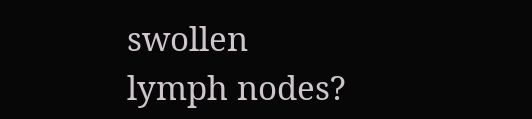swollen lymph nodes?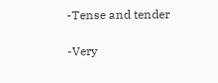-Tense and tender

-Very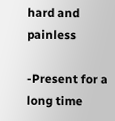hard and painless

-Present for a long time